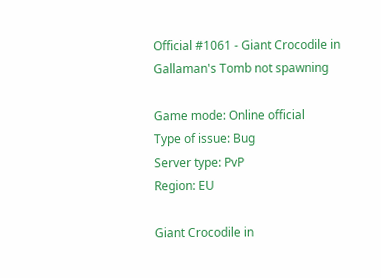Official #1061 - Giant Crocodile in Gallaman's Tomb not spawning

Game mode: Online official
Type of issue: Bug
Server type: PvP
Region: EU

Giant Crocodile in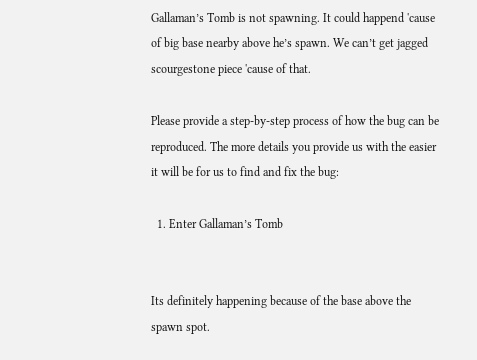Gallaman’s Tomb is not spawning. It could happend 'cause of big base nearby above he’s spawn. We can’t get jagged scourgestone piece 'cause of that.

Please provide a step-by-step process of how the bug can be reproduced. The more details you provide us with the easier it will be for us to find and fix the bug:

  1. Enter Gallaman’s Tomb


Its definitely happening because of the base above the spawn spot.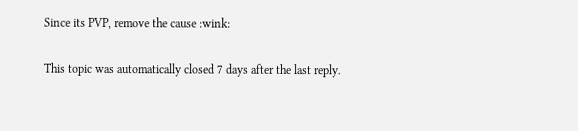Since its PVP, remove the cause :wink:

This topic was automatically closed 7 days after the last reply.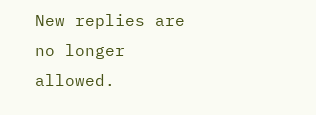New replies are no longer allowed.